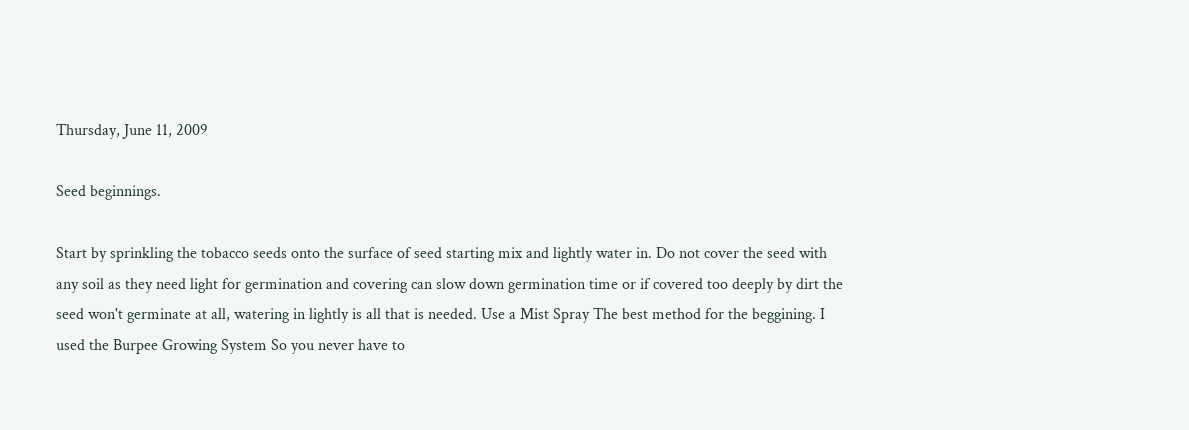Thursday, June 11, 2009

Seed beginnings.

Start by sprinkling the tobacco seeds onto the surface of seed starting mix and lightly water in. Do not cover the seed with any soil as they need light for germination and covering can slow down germination time or if covered too deeply by dirt the seed won't germinate at all, watering in lightly is all that is needed. Use a Mist Spray The best method for the beggining. I used the Burpee Growing System So you never have to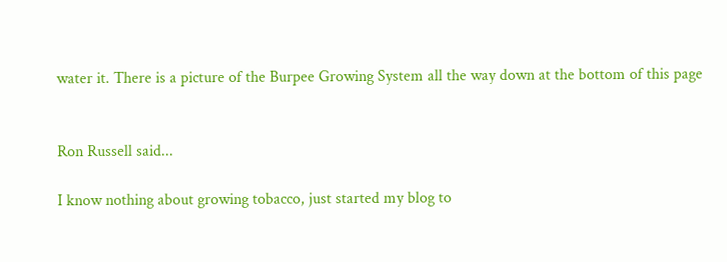water it. There is a picture of the Burpee Growing System all the way down at the bottom of this page


Ron Russell said...

I know nothing about growing tobacco, just started my blog to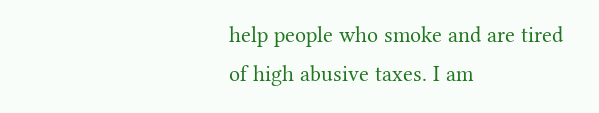help people who smoke and are tired of high abusive taxes. I am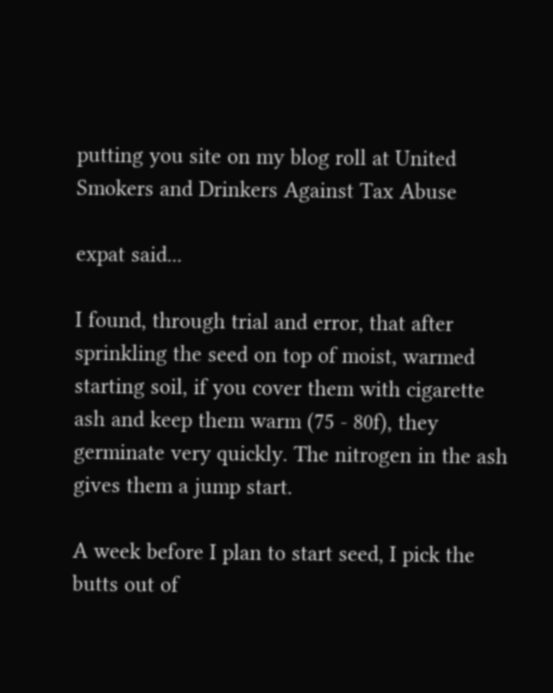putting you site on my blog roll at United Smokers and Drinkers Against Tax Abuse

expat said...

I found, through trial and error, that after sprinkling the seed on top of moist, warmed starting soil, if you cover them with cigarette ash and keep them warm (75 - 80f), they germinate very quickly. The nitrogen in the ash gives them a jump start.

A week before I plan to start seed, I pick the butts out of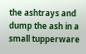the ashtrays and dump the ash in a small tupperware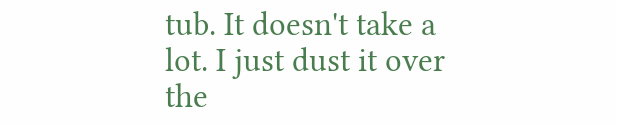tub. It doesn't take a lot. I just dust it over the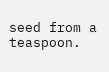seed from a teaspoon.